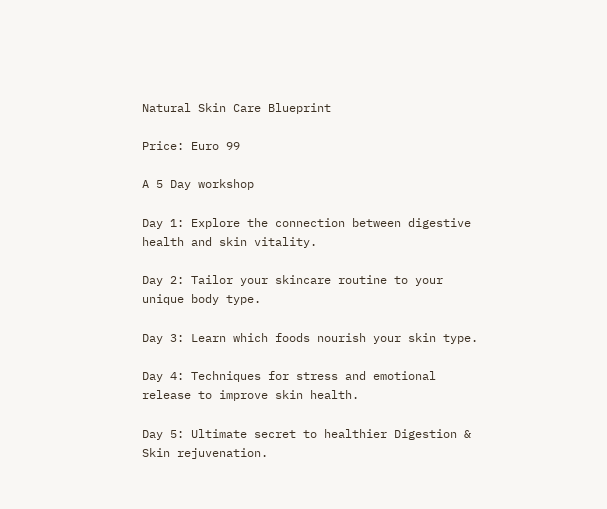Natural Skin Care Blueprint

Price: Euro 99

A 5 Day workshop

Day 1: Explore the connection between digestive health and skin vitality.

Day 2: Tailor your skincare routine to your unique body type.

Day 3: Learn which foods nourish your skin type.

Day 4: Techniques for stress and emotional release to improve skin health.

Day 5: Ultimate secret to healthier Digestion & Skin rejuvenation.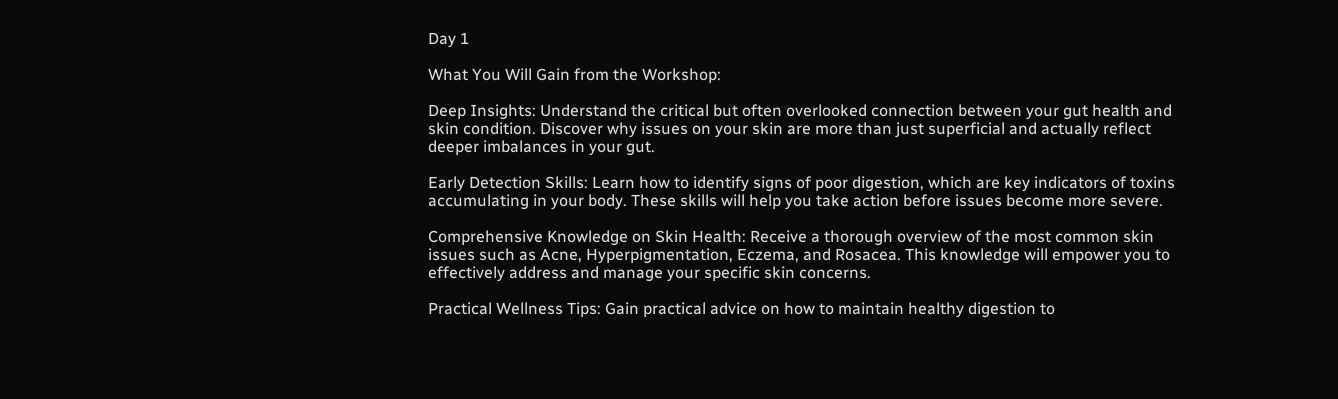Day 1

What You Will Gain from the Workshop:

Deep Insights: Understand the critical but often overlooked connection between your gut health and skin condition. Discover why issues on your skin are more than just superficial and actually reflect deeper imbalances in your gut.

Early Detection Skills: Learn how to identify signs of poor digestion, which are key indicators of toxins accumulating in your body. These skills will help you take action before issues become more severe.

Comprehensive Knowledge on Skin Health: Receive a thorough overview of the most common skin issues such as Acne, Hyperpigmentation, Eczema, and Rosacea. This knowledge will empower you to effectively address and manage your specific skin concerns.

Practical Wellness Tips: Gain practical advice on how to maintain healthy digestion to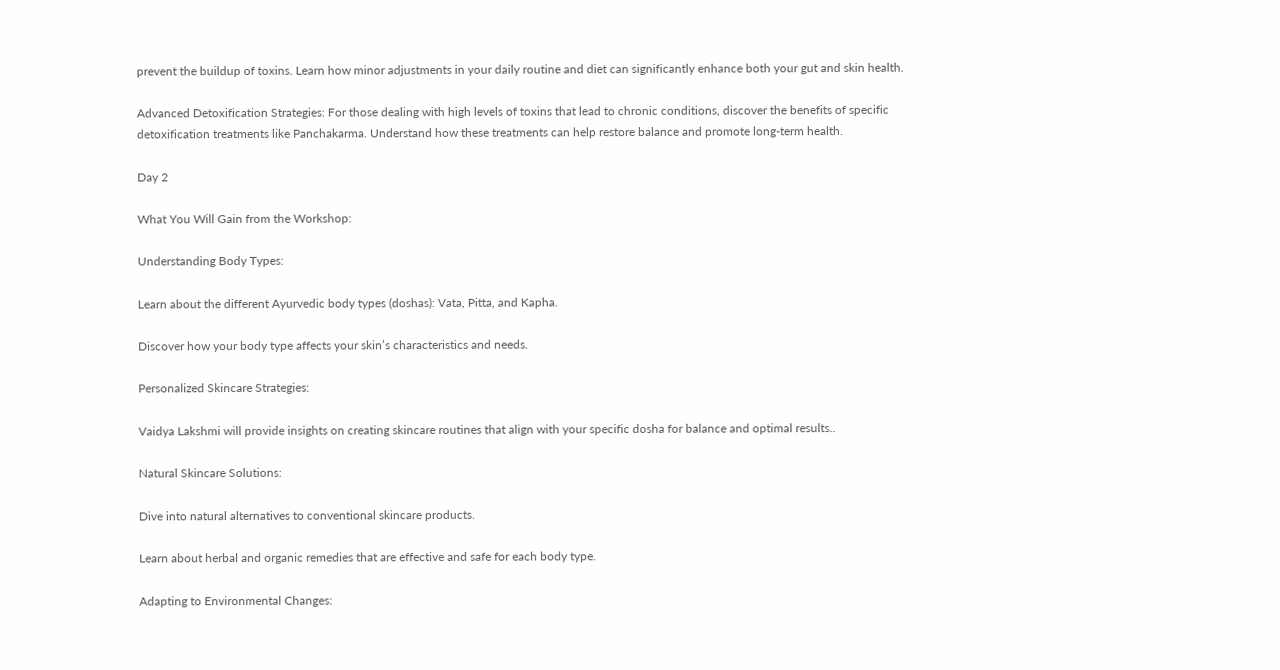prevent the buildup of toxins. Learn how minor adjustments in your daily routine and diet can significantly enhance both your gut and skin health.

Advanced Detoxification Strategies: For those dealing with high levels of toxins that lead to chronic conditions, discover the benefits of specific detoxification treatments like Panchakarma. Understand how these treatments can help restore balance and promote long-term health.

Day 2

What You Will Gain from the Workshop:

Understanding Body Types:

Learn about the different Ayurvedic body types (doshas): Vata, Pitta, and Kapha.

Discover how your body type affects your skin’s characteristics and needs.

Personalized Skincare Strategies:

Vaidya Lakshmi will provide insights on creating skincare routines that align with your specific dosha for balance and optimal results..

Natural Skincare Solutions:

Dive into natural alternatives to conventional skincare products.

Learn about herbal and organic remedies that are effective and safe for each body type.

Adapting to Environmental Changes: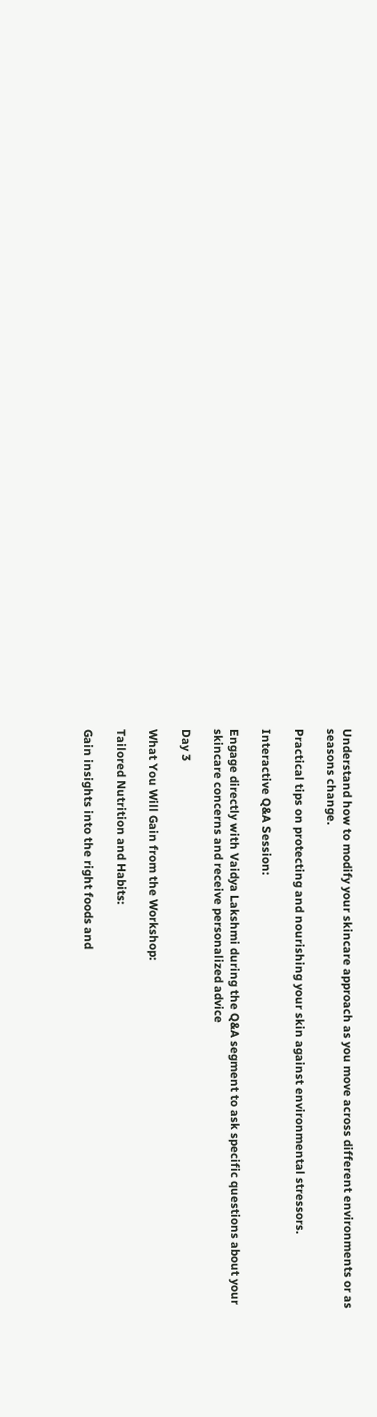Understand how to modify your skincare approach as you move across different environments or as seasons change.

Practical tips on protecting and nourishing your skin against environmental stressors.

Interactive Q&A Session:

Engage directly with Vaidya Lakshmi during the Q&A segment to ask specific questions about your skincare concerns and receive personalized advice

Day 3

What You Will Gain from the Workshop:

Tailored Nutrition and Habits:

Gain insights into the right foods and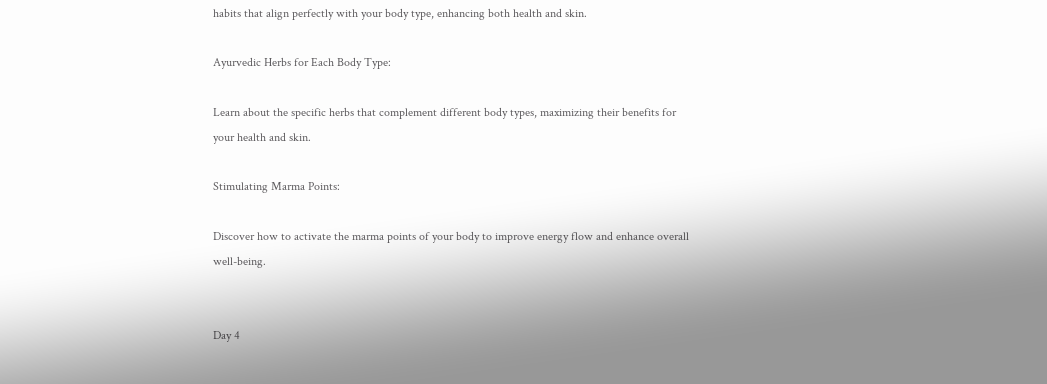habits that align perfectly with your body type, enhancing both health and skin.

Ayurvedic Herbs for Each Body Type:

Learn about the specific herbs that complement different body types, maximizing their benefits for your health and skin.

Stimulating Marma Points:

Discover how to activate the marma points of your body to improve energy flow and enhance overall well-being.


Day 4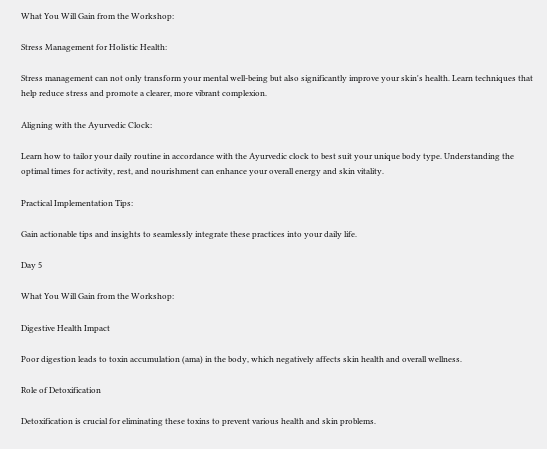What You Will Gain from the Workshop:

Stress Management for Holistic Health:

Stress management can not only transform your mental well-being but also significantly improve your skin's health. Learn techniques that help reduce stress and promote a clearer, more vibrant complexion.

Aligning with the Ayurvedic Clock:

Learn how to tailor your daily routine in accordance with the Ayurvedic clock to best suit your unique body type. Understanding the optimal times for activity, rest, and nourishment can enhance your overall energy and skin vitality.

Practical Implementation Tips:

Gain actionable tips and insights to seamlessly integrate these practices into your daily life.

Day 5

What You Will Gain from the Workshop:

Digestive Health Impact

Poor digestion leads to toxin accumulation (ama) in the body, which negatively affects skin health and overall wellness.

Role of Detoxification

Detoxification is crucial for eliminating these toxins to prevent various health and skin problems.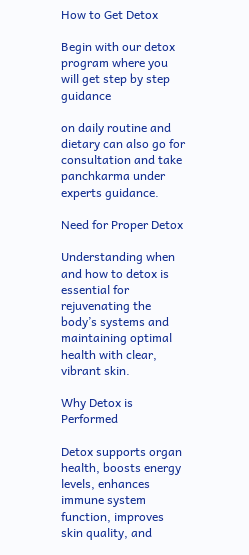How to Get Detox

Begin with our detox program where you will get step by step guidance

on daily routine and dietary can also go for consultation and take panchkarma under experts guidance.

Need for Proper Detox

Understanding when and how to detox is essential for rejuvenating the body’s systems and maintaining optimal health with clear, vibrant skin.

Why Detox is Performed

Detox supports organ health, boosts energy levels, enhances immune system function, improves skin quality, and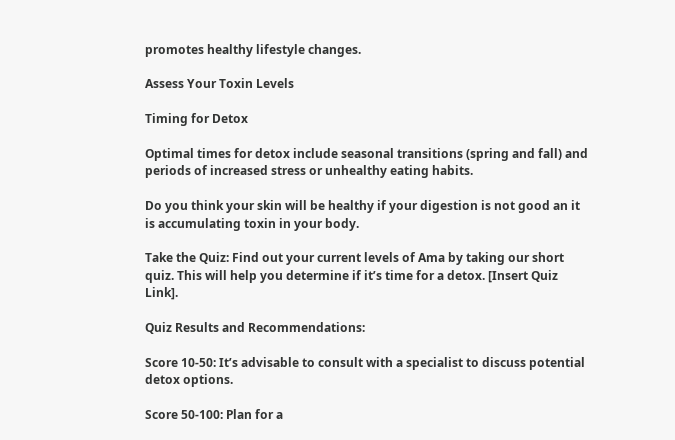promotes healthy lifestyle changes.

Assess Your Toxin Levels

Timing for Detox

Optimal times for detox include seasonal transitions (spring and fall) and periods of increased stress or unhealthy eating habits.

Do you think your skin will be healthy if your digestion is not good an it is accumulating toxin in your body.

Take the Quiz: Find out your current levels of Ama by taking our short quiz. This will help you determine if it’s time for a detox. [Insert Quiz Link].

Quiz Results and Recommendations:

Score 10-50: It’s advisable to consult with a specialist to discuss potential detox options.

Score 50-100: Plan for a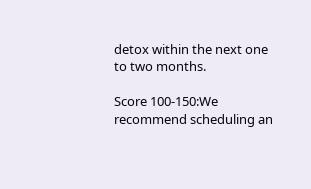detox within the next one to two months.

Score 100-150:We recommend scheduling an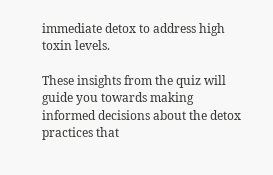immediate detox to address high toxin levels.

These insights from the quiz will guide you towards making informed decisions about the detox practices that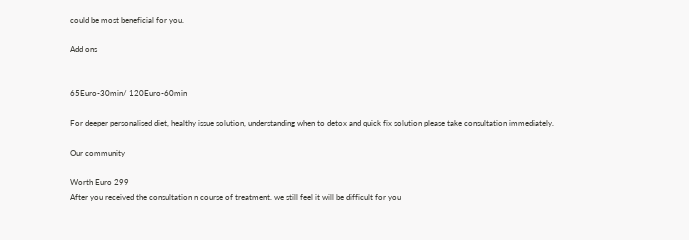could be most beneficial for you.

Add ons


65Euro-30min/ 120Euro-60min

For deeper personalised diet, healthy issue solution, understanding when to detox and quick fix solution please take consultation immediately.

Our community

Worth Euro 299
After you received the consultation n course of treatment. we still feel it will be difficult for you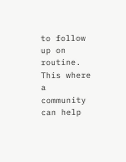to follow up on routine. This where a community can help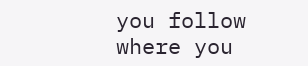you follow where you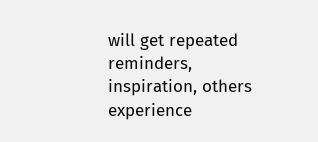will get repeated reminders, inspiration, others experience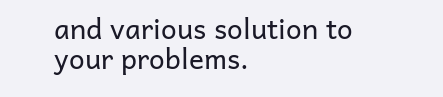and various solution to your problems.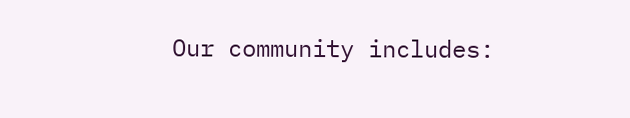Our community includes: